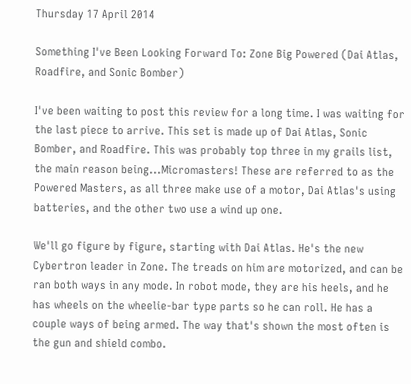Thursday 17 April 2014

Something I've Been Looking Forward To: Zone Big Powered (Dai Atlas, Roadfire, and Sonic Bomber)

I've been waiting to post this review for a long time. I was waiting for the last piece to arrive. This set is made up of Dai Atlas, Sonic Bomber, and Roadfire. This was probably top three in my grails list, the main reason being...Micromasters! These are referred to as the Powered Masters, as all three make use of a motor, Dai Atlas's using batteries, and the other two use a wind up one.

We'll go figure by figure, starting with Dai Atlas. He's the new Cybertron leader in Zone. The treads on him are motorized, and can be ran both ways in any mode. In robot mode, they are his heels, and he has wheels on the wheelie-bar type parts so he can roll. He has a couple ways of being armed. The way that's shown the most often is the gun and shield combo.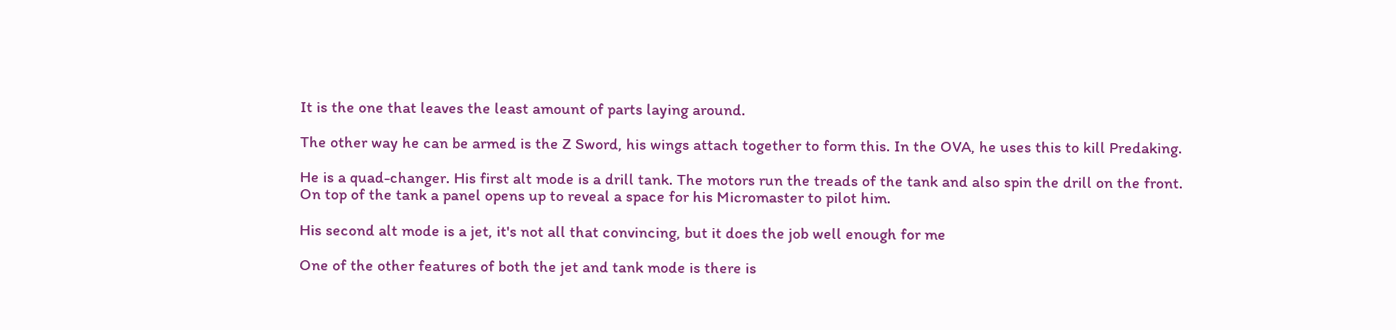It is the one that leaves the least amount of parts laying around.

The other way he can be armed is the Z Sword, his wings attach together to form this. In the OVA, he uses this to kill Predaking.

He is a quad-changer. His first alt mode is a drill tank. The motors run the treads of the tank and also spin the drill on the front. On top of the tank a panel opens up to reveal a space for his Micromaster to pilot him.

His second alt mode is a jet, it's not all that convincing, but it does the job well enough for me

One of the other features of both the jet and tank mode is there is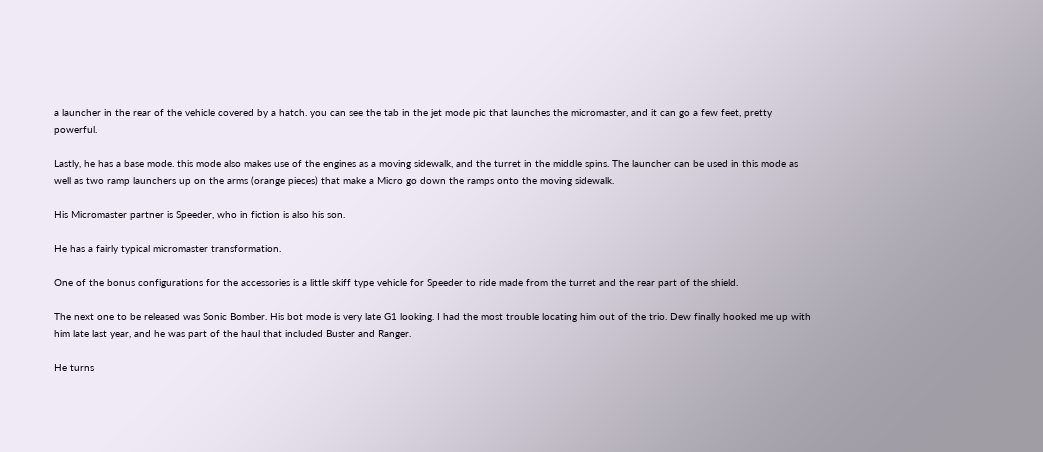a launcher in the rear of the vehicle covered by a hatch. you can see the tab in the jet mode pic that launches the micromaster, and it can go a few feet, pretty powerful.

Lastly, he has a base mode. this mode also makes use of the engines as a moving sidewalk, and the turret in the middle spins. The launcher can be used in this mode as well as two ramp launchers up on the arms (orange pieces) that make a Micro go down the ramps onto the moving sidewalk.

His Micromaster partner is Speeder, who in fiction is also his son.

He has a fairly typical micromaster transformation.

One of the bonus configurations for the accessories is a little skiff type vehicle for Speeder to ride made from the turret and the rear part of the shield.

The next one to be released was Sonic Bomber. His bot mode is very late G1 looking. I had the most trouble locating him out of the trio. Dew finally hooked me up with him late last year, and he was part of the haul that included Buster and Ranger.

He turns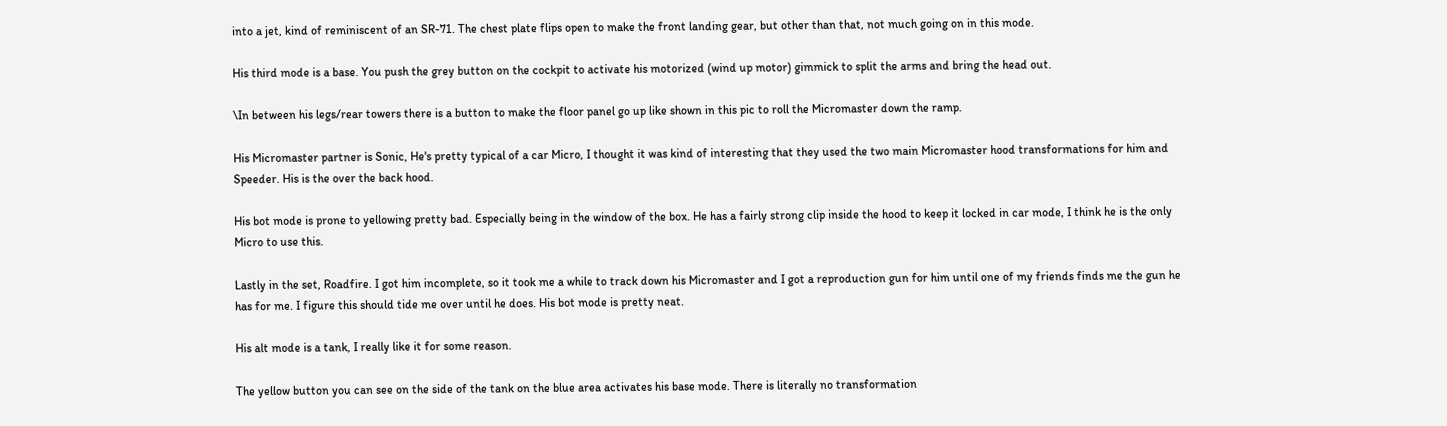into a jet, kind of reminiscent of an SR-71. The chest plate flips open to make the front landing gear, but other than that, not much going on in this mode.

His third mode is a base. You push the grey button on the cockpit to activate his motorized (wind up motor) gimmick to split the arms and bring the head out.

\In between his legs/rear towers there is a button to make the floor panel go up like shown in this pic to roll the Micromaster down the ramp.

His Micromaster partner is Sonic, He's pretty typical of a car Micro, I thought it was kind of interesting that they used the two main Micromaster hood transformations for him and Speeder. His is the over the back hood.

His bot mode is prone to yellowing pretty bad. Especially being in the window of the box. He has a fairly strong clip inside the hood to keep it locked in car mode, I think he is the only Micro to use this.

Lastly in the set, Roadfire. I got him incomplete, so it took me a while to track down his Micromaster and I got a reproduction gun for him until one of my friends finds me the gun he has for me. I figure this should tide me over until he does. His bot mode is pretty neat.

His alt mode is a tank, I really like it for some reason.

The yellow button you can see on the side of the tank on the blue area activates his base mode. There is literally no transformation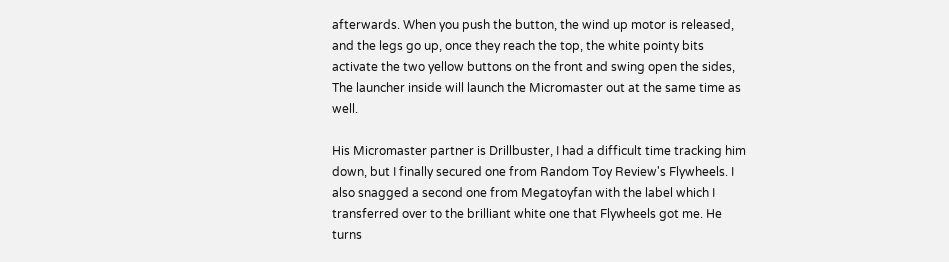afterwards. When you push the button, the wind up motor is released, and the legs go up, once they reach the top, the white pointy bits activate the two yellow buttons on the front and swing open the sides, The launcher inside will launch the Micromaster out at the same time as well.

His Micromaster partner is Drillbuster, I had a difficult time tracking him down, but I finally secured one from Random Toy Review's Flywheels. I also snagged a second one from Megatoyfan with the label which I transferred over to the brilliant white one that Flywheels got me. He turns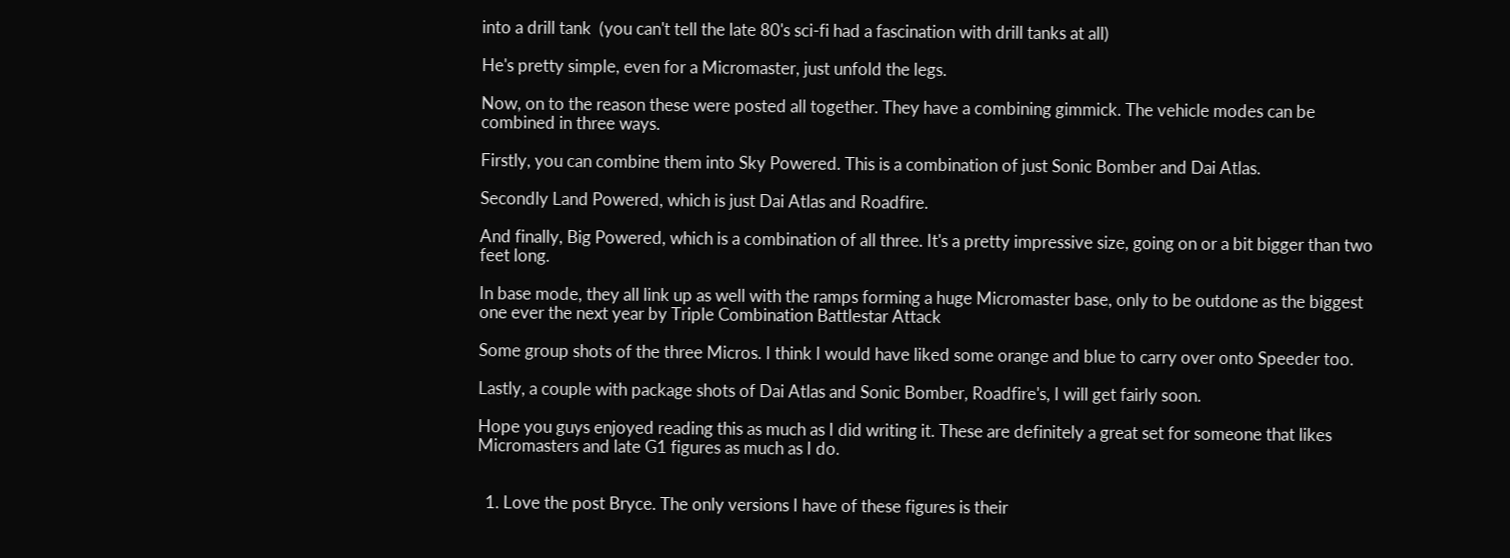into a drill tank  (you can't tell the late 80's sci-fi had a fascination with drill tanks at all)

He's pretty simple, even for a Micromaster, just unfold the legs.

Now, on to the reason these were posted all together. They have a combining gimmick. The vehicle modes can be combined in three ways.

Firstly, you can combine them into Sky Powered. This is a combination of just Sonic Bomber and Dai Atlas.

Secondly Land Powered, which is just Dai Atlas and Roadfire.

And finally, Big Powered, which is a combination of all three. It's a pretty impressive size, going on or a bit bigger than two feet long.

In base mode, they all link up as well with the ramps forming a huge Micromaster base, only to be outdone as the biggest one ever the next year by Triple Combination Battlestar Attack

Some group shots of the three Micros. I think I would have liked some orange and blue to carry over onto Speeder too.

Lastly, a couple with package shots of Dai Atlas and Sonic Bomber, Roadfire's, I will get fairly soon.

Hope you guys enjoyed reading this as much as I did writing it. These are definitely a great set for someone that likes Micromasters and late G1 figures as much as I do.


  1. Love the post Bryce. The only versions I have of these figures is their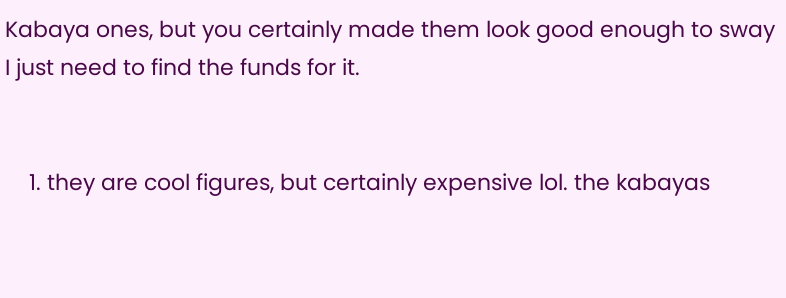Kabaya ones, but you certainly made them look good enough to sway I just need to find the funds for it.


    1. they are cool figures, but certainly expensive lol. the kabayas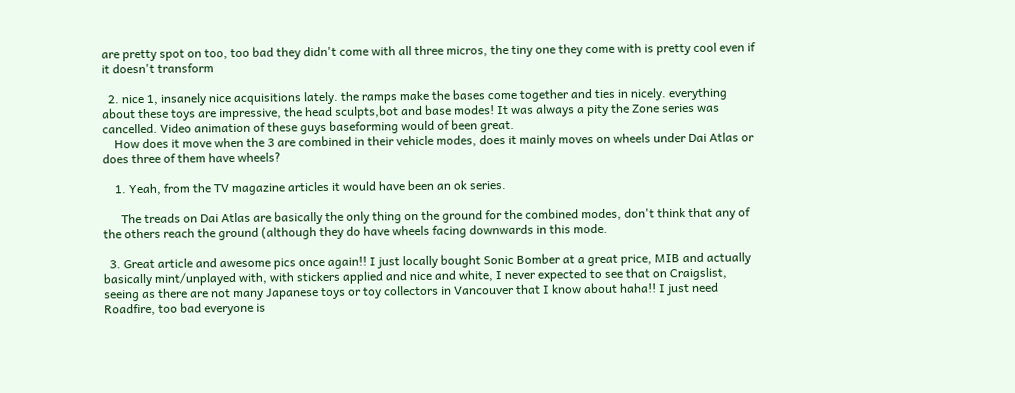are pretty spot on too, too bad they didn't come with all three micros, the tiny one they come with is pretty cool even if it doesn't transform

  2. nice 1, insanely nice acquisitions lately. the ramps make the bases come together and ties in nicely. everything about these toys are impressive, the head sculpts,bot and base modes! It was always a pity the Zone series was cancelled. Video animation of these guys baseforming would of been great.
    How does it move when the 3 are combined in their vehicle modes, does it mainly moves on wheels under Dai Atlas or does three of them have wheels?

    1. Yeah, from the TV magazine articles it would have been an ok series.

      The treads on Dai Atlas are basically the only thing on the ground for the combined modes, don't think that any of the others reach the ground (although they do have wheels facing downwards in this mode.

  3. Great article and awesome pics once again!! I just locally bought Sonic Bomber at a great price, MIB and actually basically mint/unplayed with, with stickers applied and nice and white, I never expected to see that on Craigslist, seeing as there are not many Japanese toys or toy collectors in Vancouver that I know about haha!! I just need Roadfire, too bad everyone is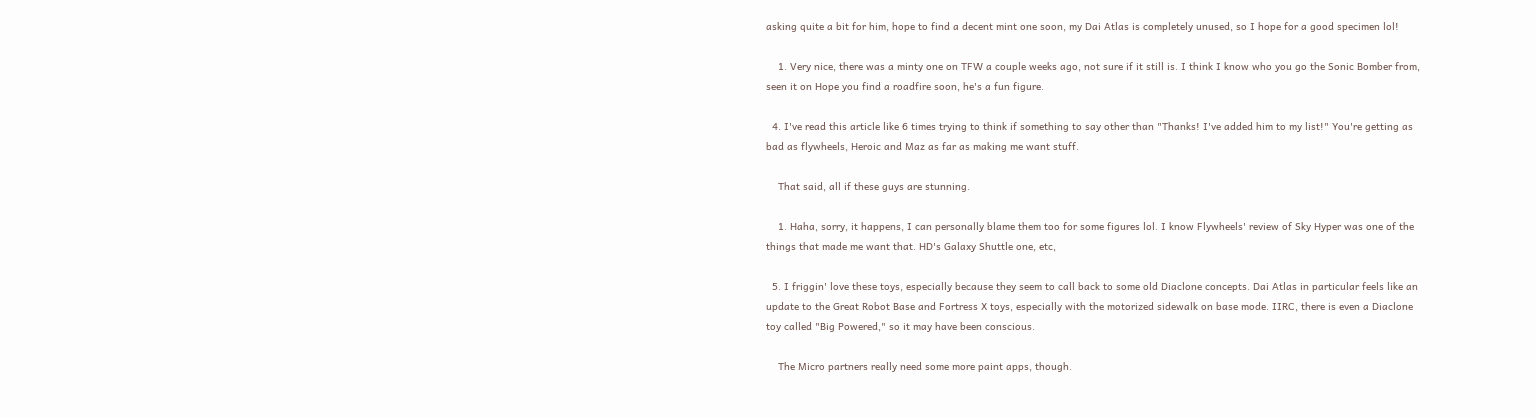asking quite a bit for him, hope to find a decent mint one soon, my Dai Atlas is completely unused, so I hope for a good specimen lol!

    1. Very nice, there was a minty one on TFW a couple weeks ago, not sure if it still is. I think I know who you go the Sonic Bomber from, seen it on Hope you find a roadfire soon, he's a fun figure.

  4. I've read this article like 6 times trying to think if something to say other than "Thanks! I've added him to my list!" You're getting as bad as flywheels, Heroic and Maz as far as making me want stuff.

    That said, all if these guys are stunning.

    1. Haha, sorry, it happens, I can personally blame them too for some figures lol. I know Flywheels' review of Sky Hyper was one of the things that made me want that. HD's Galaxy Shuttle one, etc,

  5. I friggin' love these toys, especially because they seem to call back to some old Diaclone concepts. Dai Atlas in particular feels like an update to the Great Robot Base and Fortress X toys, especially with the motorized sidewalk on base mode. IIRC, there is even a Diaclone toy called "Big Powered," so it may have been conscious.

    The Micro partners really need some more paint apps, though.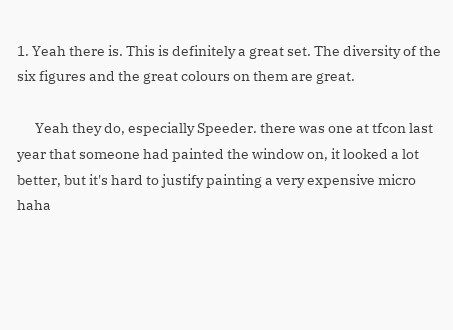1. Yeah there is. This is definitely a great set. The diversity of the six figures and the great colours on them are great.

      Yeah they do, especially Speeder. there was one at tfcon last year that someone had painted the window on, it looked a lot better, but it's hard to justify painting a very expensive micro haha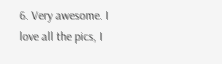6. Very awesome. I love all the pics, I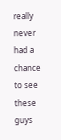really never had a chance to see these guys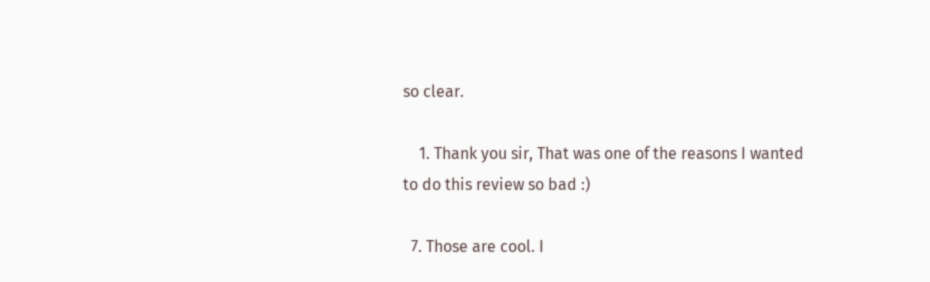so clear.

    1. Thank you sir, That was one of the reasons I wanted to do this review so bad :)

  7. Those are cool. I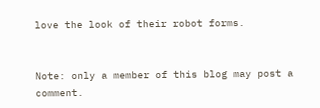love the look of their robot forms.


Note: only a member of this blog may post a comment.